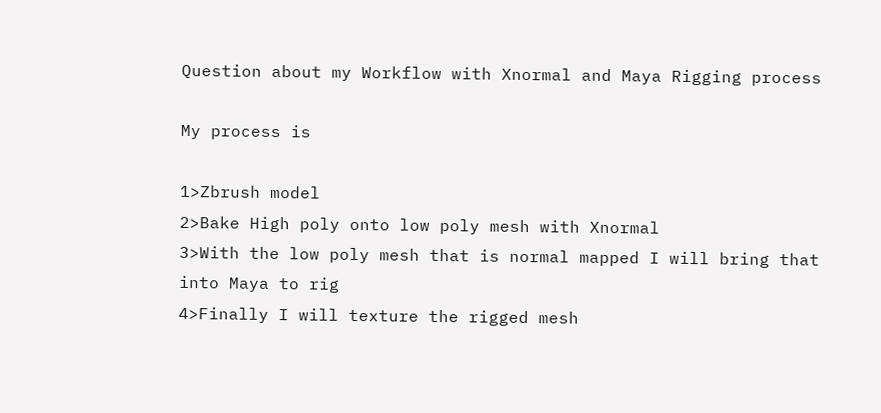Question about my Workflow with Xnormal and Maya Rigging process

My process is

1>Zbrush model
2>Bake High poly onto low poly mesh with Xnormal
3>With the low poly mesh that is normal mapped I will bring that into Maya to rig
4>Finally I will texture the rigged mesh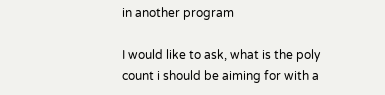in another program

I would like to ask, what is the poly count i should be aiming for with a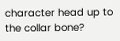character head up to the collar bone?